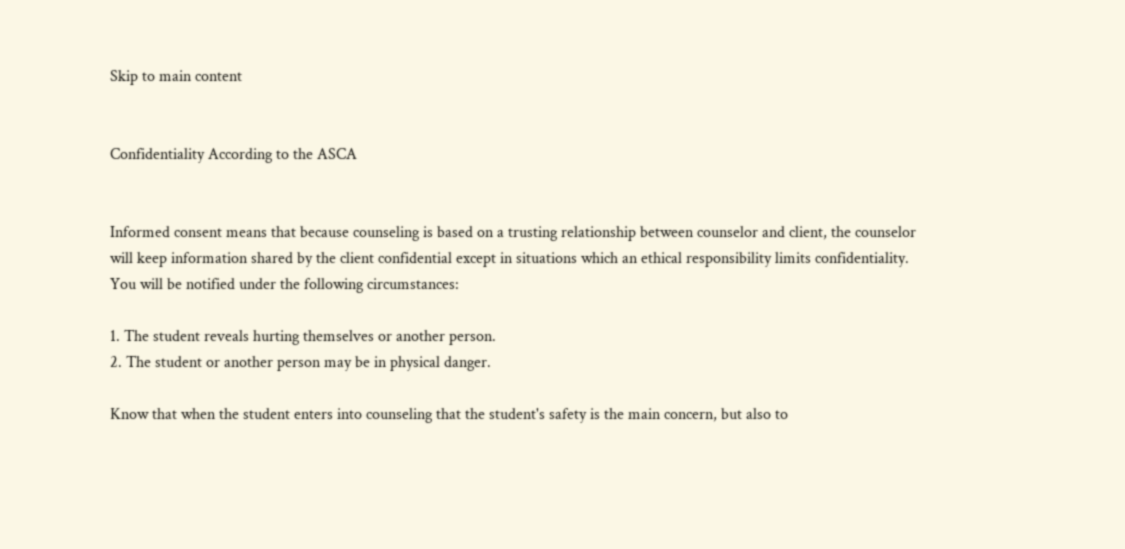Skip to main content


Confidentiality According to the ASCA


Informed consent means that because counseling is based on a trusting relationship between counselor and client, the counselor will keep information shared by the client confidential except in situations which an ethical responsibility limits confidentiality. You will be notified under the following circumstances:

1. The student reveals hurting themselves or another person.
2. The student or another person may be in physical danger.

Know that when the student enters into counseling that the student's safety is the main concern, but also to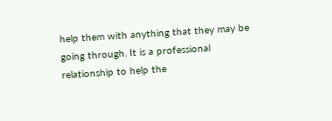help them with anything that they may be going through. It is a professional relationship to help the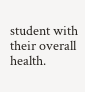student with their overall health.